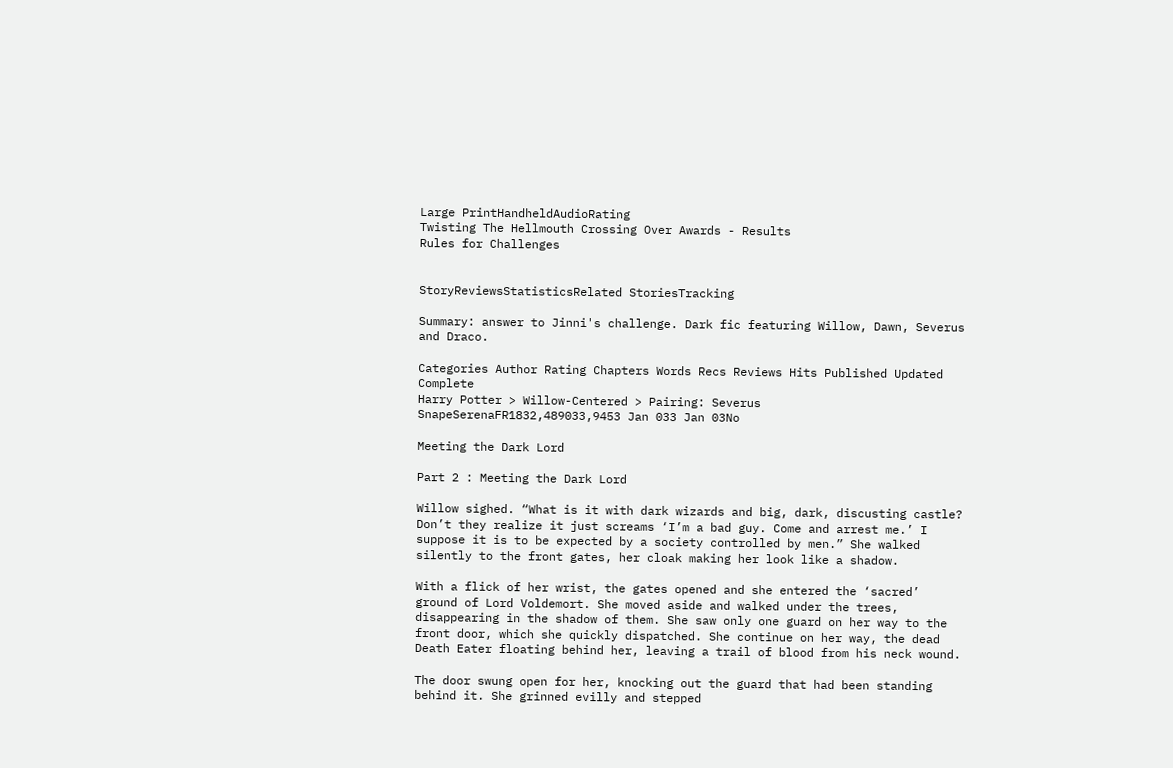Large PrintHandheldAudioRating
Twisting The Hellmouth Crossing Over Awards - Results
Rules for Challenges


StoryReviewsStatisticsRelated StoriesTracking

Summary: answer to Jinni's challenge. Dark fic featuring Willow, Dawn, Severus and Draco.

Categories Author Rating Chapters Words Recs Reviews Hits Published Updated Complete
Harry Potter > Willow-Centered > Pairing: Severus SnapeSerenaFR1832,489033,9453 Jan 033 Jan 03No

Meeting the Dark Lord

Part 2 : Meeting the Dark Lord

Willow sighed. “What is it with dark wizards and big, dark, discusting castle? Don’t they realize it just screams ‘I’m a bad guy. Come and arrest me.’ I suppose it is to be expected by a society controlled by men.” She walked silently to the front gates, her cloak making her look like a shadow.

With a flick of her wrist, the gates opened and she entered the ‘sacred’ ground of Lord Voldemort. She moved aside and walked under the trees, disappearing in the shadow of them. She saw only one guard on her way to the front door, which she quickly dispatched. She continue on her way, the dead Death Eater floating behind her, leaving a trail of blood from his neck wound.

The door swung open for her, knocking out the guard that had been standing behind it. She grinned evilly and stepped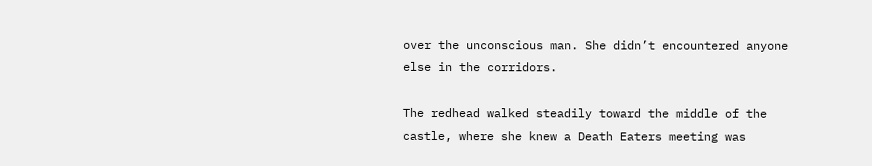over the unconscious man. She didn’t encountered anyone else in the corridors.

The redhead walked steadily toward the middle of the castle, where she knew a Death Eaters meeting was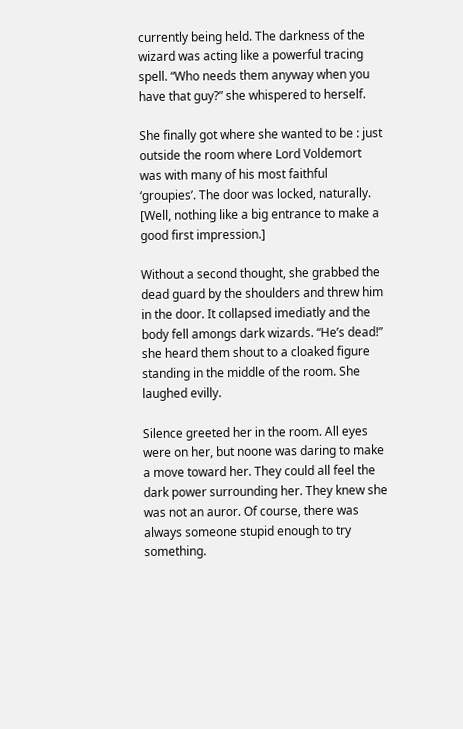currently being held. The darkness of the wizard was acting like a powerful tracing spell. “Who needs them anyway when you have that guy?” she whispered to herself.

She finally got where she wanted to be : just outside the room where Lord Voldemort was with many of his most faithful ‘groupies’. The door was locked, naturally. [Well, nothing like a big entrance to make a good first impression.]

Without a second thought, she grabbed the dead guard by the shoulders and threw him in the door. It collapsed imediatly and the body fell amongs dark wizards. “He’s dead!” she heard them shout to a cloaked figure standing in the middle of the room. She laughed evilly.

Silence greeted her in the room. All eyes were on her, but noone was daring to make a move toward her. They could all feel the dark power surrounding her. They knew she was not an auror. Of course, there was always someone stupid enough to try something.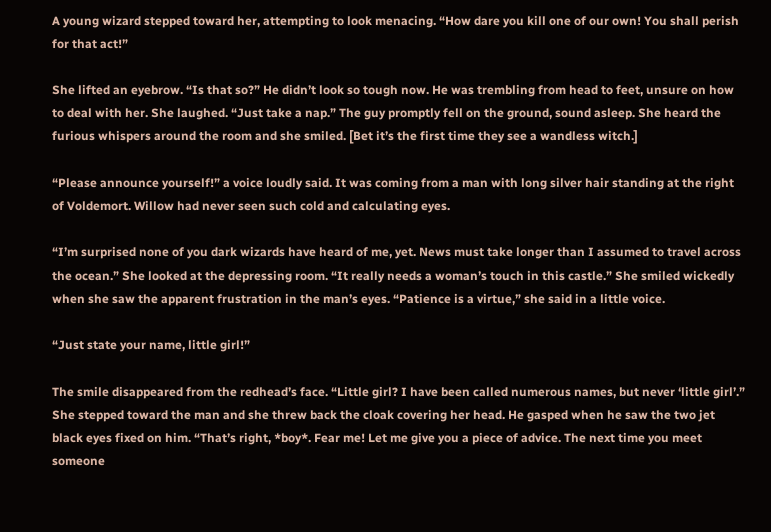A young wizard stepped toward her, attempting to look menacing. “How dare you kill one of our own! You shall perish for that act!”

She lifted an eyebrow. “Is that so?” He didn’t look so tough now. He was trembling from head to feet, unsure on how to deal with her. She laughed. “Just take a nap.” The guy promptly fell on the ground, sound asleep. She heard the furious whispers around the room and she smiled. [Bet it’s the first time they see a wandless witch.]

“Please announce yourself!” a voice loudly said. It was coming from a man with long silver hair standing at the right of Voldemort. Willow had never seen such cold and calculating eyes.

“I’m surprised none of you dark wizards have heard of me, yet. News must take longer than I assumed to travel across the ocean.” She looked at the depressing room. “It really needs a woman’s touch in this castle.” She smiled wickedly when she saw the apparent frustration in the man’s eyes. “Patience is a virtue,” she said in a little voice.

“Just state your name, little girl!”

The smile disappeared from the redhead’s face. “Little girl? I have been called numerous names, but never ‘little girl’.” She stepped toward the man and she threw back the cloak covering her head. He gasped when he saw the two jet black eyes fixed on him. “That’s right, *boy*. Fear me! Let me give you a piece of advice. The next time you meet someone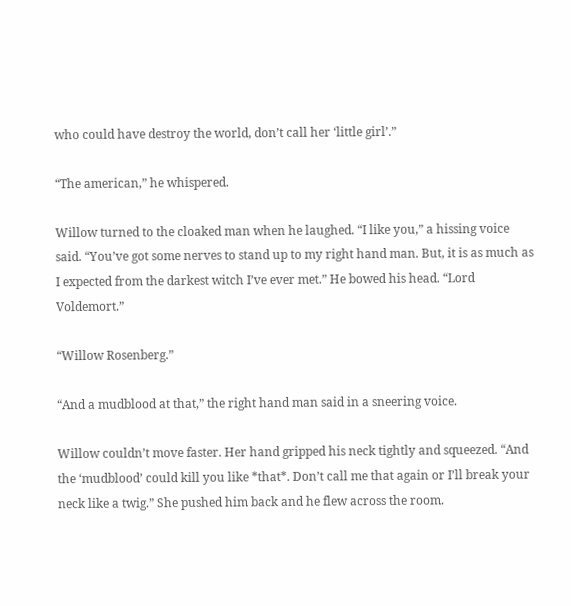who could have destroy the world, don’t call her ‘little girl’.”

“The american,” he whispered.

Willow turned to the cloaked man when he laughed. “I like you,” a hissing voice said. “You’ve got some nerves to stand up to my right hand man. But, it is as much as I expected from the darkest witch I’ve ever met.” He bowed his head. “Lord Voldemort.”

“Willow Rosenberg.”

“And a mudblood at that,” the right hand man said in a sneering voice.

Willow couldn’t move faster. Her hand gripped his neck tightly and squeezed. “And the ‘mudblood’ could kill you like *that*. Don’t call me that again or I’ll break your neck like a twig.” She pushed him back and he flew across the room.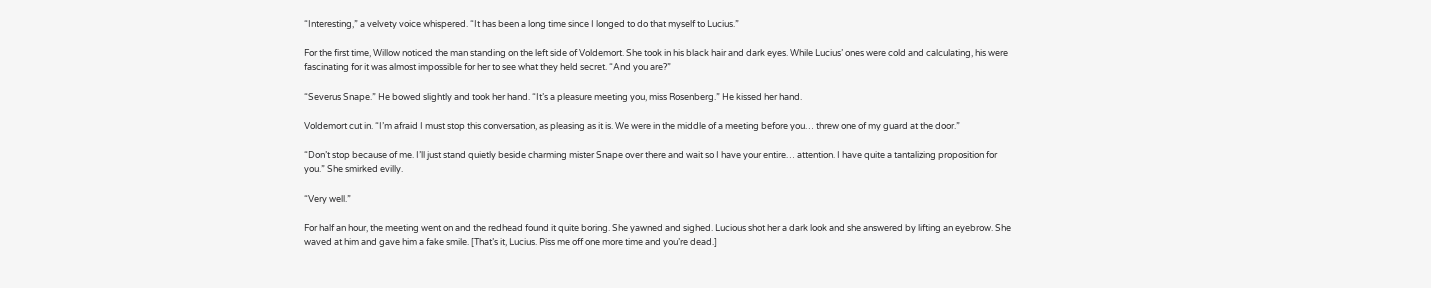“Interesting,” a velvety voice whispered. “It has been a long time since I longed to do that myself to Lucius.”

For the first time, Willow noticed the man standing on the left side of Voldemort. She took in his black hair and dark eyes. While Lucius’ ones were cold and calculating, his were fascinating for it was almost impossible for her to see what they held secret. “And you are?”

“Severus Snape.” He bowed slightly and took her hand. “It’s a pleasure meeting you, miss Rosenberg.” He kissed her hand.

Voldemort cut in. “I’m afraid I must stop this conversation, as pleasing as it is. We were in the middle of a meeting before you… threw one of my guard at the door.”

“Don’t stop because of me. I’ll just stand quietly beside charming mister Snape over there and wait so I have your entire… attention. I have quite a tantalizing proposition for you.” She smirked evilly.

“Very well.”

For half an hour, the meeting went on and the redhead found it quite boring. She yawned and sighed. Lucious shot her a dark look and she answered by lifting an eyebrow. She waved at him and gave him a fake smile. [That’s it, Lucius. Piss me off one more time and you’re dead.]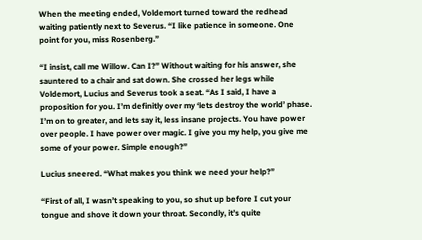When the meeting ended, Voldemort turned toward the redhead waiting patiently next to Severus. “I like patience in someone. One point for you, miss Rosenberg.”

“I insist, call me Willow. Can I?” Without waiting for his answer, she sauntered to a chair and sat down. She crossed her legs while Voldemort, Lucius and Severus took a seat. “As I said, I have a proposition for you. I’m definitly over my ‘lets destroy the world’ phase. I’m on to greater, and lets say it, less insane projects. You have power over people. I have power over magic. I give you my help, you give me some of your power. Simple enough?”

Lucius sneered. “What makes you think we need your help?”

“First of all, I wasn’t speaking to you, so shut up before I cut your tongue and shove it down your throat. Secondly, it’s quite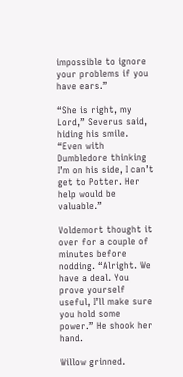impossible to ignore your problems if you have ears.”

“She is right, my Lord,” Severus said, hiding his smile. “Even with Dumbledore thinking I’m on his side, I can’t get to Potter. Her help would be valuable.”

Voldemort thought it over for a couple of minutes before nodding. “Alright. We have a deal. You prove yourself useful, I’ll make sure you hold some power.” He shook her hand.

Willow grinned.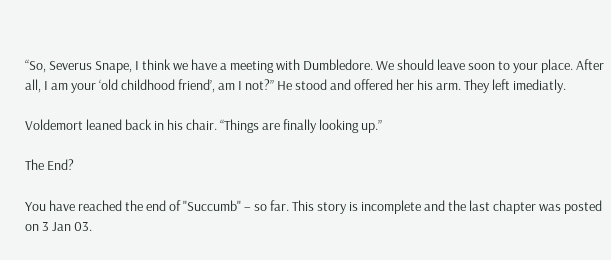“So, Severus Snape, I think we have a meeting with Dumbledore. We should leave soon to your place. After all, I am your ‘old childhood friend’, am I not?” He stood and offered her his arm. They left imediatly.

Voldemort leaned back in his chair. “Things are finally looking up.”

The End?

You have reached the end of "Succumb" – so far. This story is incomplete and the last chapter was posted on 3 Jan 03.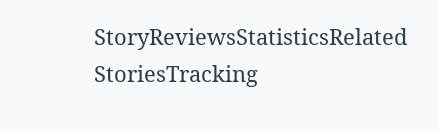StoryReviewsStatisticsRelated StoriesTracking